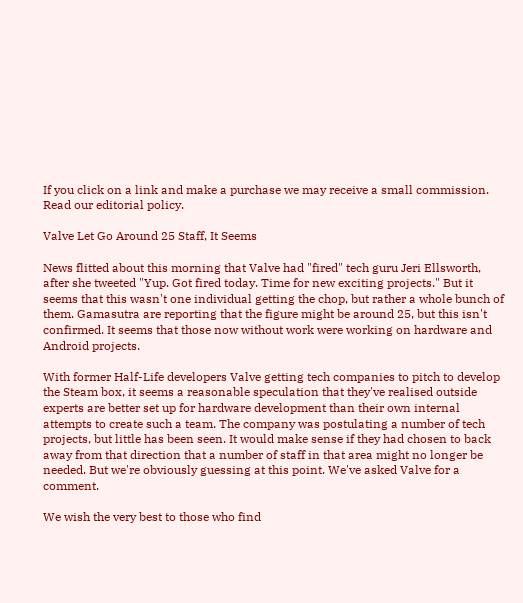If you click on a link and make a purchase we may receive a small commission. Read our editorial policy.

Valve Let Go Around 25 Staff, It Seems

News flitted about this morning that Valve had "fired" tech guru Jeri Ellsworth, after she tweeted "Yup. Got fired today. Time for new exciting projects." But it seems that this wasn't one individual getting the chop, but rather a whole bunch of them. Gamasutra are reporting that the figure might be around 25, but this isn't confirmed. It seems that those now without work were working on hardware and Android projects.

With former Half-Life developers Valve getting tech companies to pitch to develop the Steam box, it seems a reasonable speculation that they've realised outside experts are better set up for hardware development than their own internal attempts to create such a team. The company was postulating a number of tech projects, but little has been seen. It would make sense if they had chosen to back away from that direction that a number of staff in that area might no longer be needed. But we're obviously guessing at this point. We've asked Valve for a comment.

We wish the very best to those who find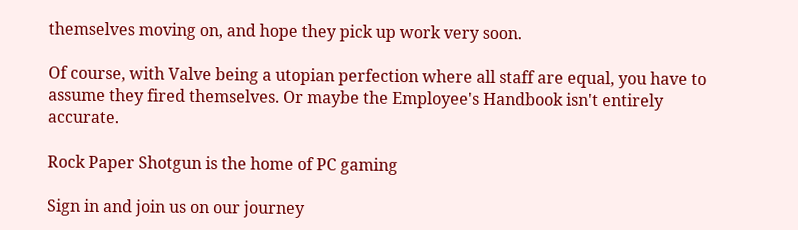themselves moving on, and hope they pick up work very soon.

Of course, with Valve being a utopian perfection where all staff are equal, you have to assume they fired themselves. Or maybe the Employee's Handbook isn't entirely accurate.

Rock Paper Shotgun is the home of PC gaming

Sign in and join us on our journey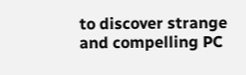to discover strange and compelling PC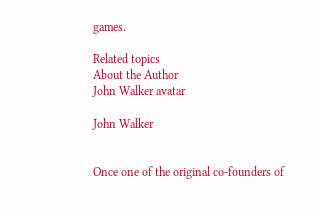games.

Related topics
About the Author
John Walker avatar

John Walker


Once one of the original co-founders of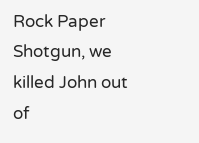Rock Paper Shotgun, we killed John out of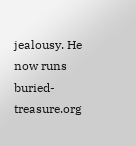jealousy. He now runs buried-treasure.org